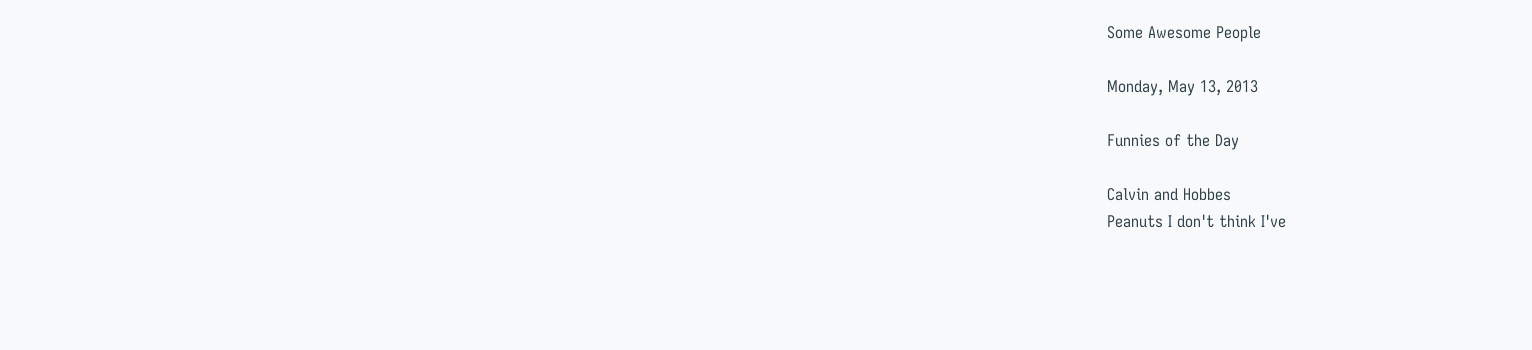Some Awesome People

Monday, May 13, 2013

Funnies of the Day

Calvin and Hobbes
Peanuts I don't think I've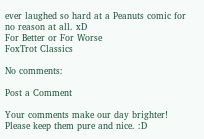ever laughed so hard at a Peanuts comic for no reason at all. xD
For Better or For Worse
FoxTrot Classics

No comments:

Post a Comment

Your comments make our day brighter! Please keep them pure and nice. :D